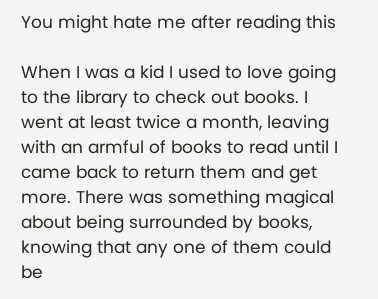You might hate me after reading this

When I was a kid I used to love going to the library to check out books. I went at least twice a month, leaving with an armful of books to read until I came back to return them and get more. There was something magical about being surrounded by books, knowing that any one of them could be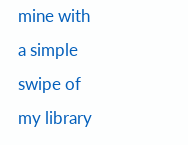mine with a simple swipe of my library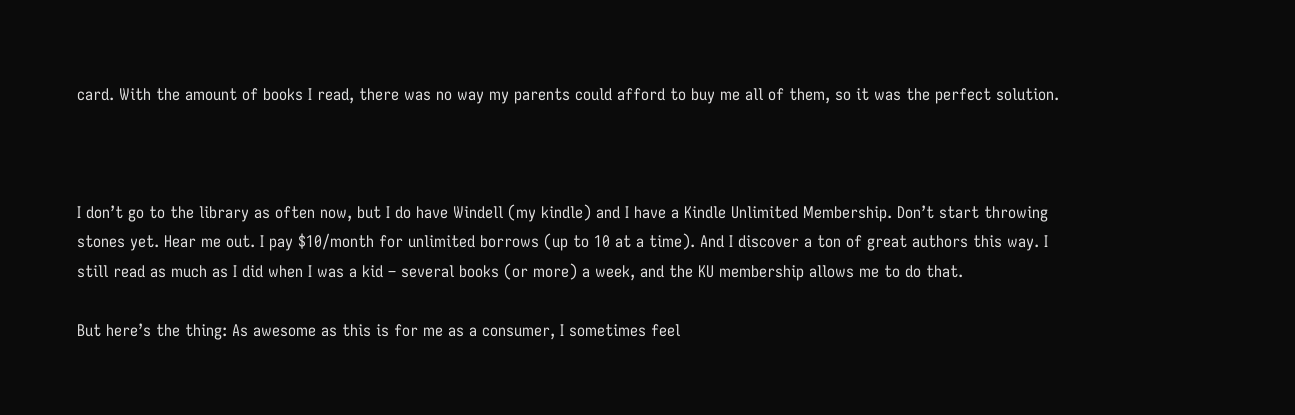card. With the amount of books I read, there was no way my parents could afford to buy me all of them, so it was the perfect solution.



I don’t go to the library as often now, but I do have Windell (my kindle) and I have a Kindle Unlimited Membership. Don’t start throwing stones yet. Hear me out. I pay $10/month for unlimited borrows (up to 10 at a time). And I discover a ton of great authors this way. I still read as much as I did when I was a kid – several books (or more) a week, and the KU membership allows me to do that.

But here’s the thing: As awesome as this is for me as a consumer, I sometimes feel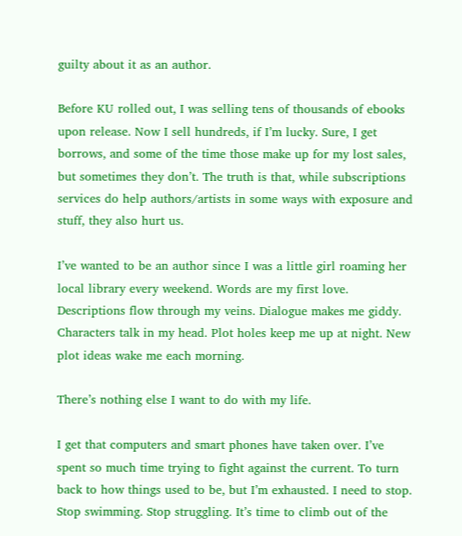guilty about it as an author.

Before KU rolled out, I was selling tens of thousands of ebooks upon release. Now I sell hundreds, if I’m lucky. Sure, I get borrows, and some of the time those make up for my lost sales, but sometimes they don’t. The truth is that, while subscriptions services do help authors/artists in some ways with exposure and stuff, they also hurt us.

I’ve wanted to be an author since I was a little girl roaming her local library every weekend. Words are my first love. Descriptions flow through my veins. Dialogue makes me giddy. Characters talk in my head. Plot holes keep me up at night. New plot ideas wake me each morning.

There’s nothing else I want to do with my life.

I get that computers and smart phones have taken over. I’ve spent so much time trying to fight against the current. To turn back to how things used to be, but I’m exhausted. I need to stop. Stop swimming. Stop struggling. It’s time to climb out of the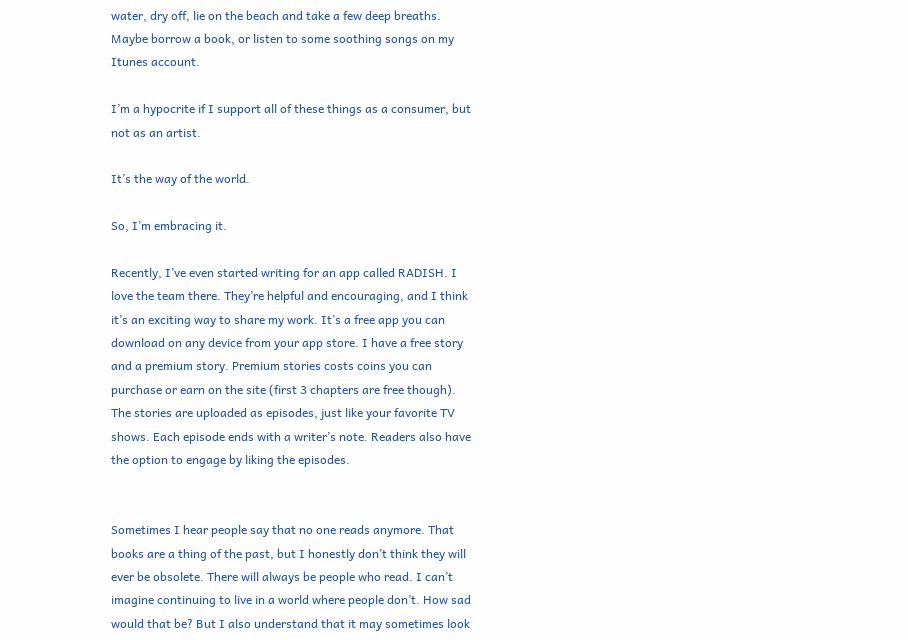water, dry off, lie on the beach and take a few deep breaths. Maybe borrow a book, or listen to some soothing songs on my Itunes account.

I’m a hypocrite if I support all of these things as a consumer, but not as an artist.

It’s the way of the world.

So, I’m embracing it.

Recently, I’ve even started writing for an app called RADISH. I love the team there. They’re helpful and encouraging, and I think it’s an exciting way to share my work. It’s a free app you can download on any device from your app store. I have a free story  and a premium story. Premium stories costs coins you can purchase or earn on the site (first 3 chapters are free though). The stories are uploaded as episodes, just like your favorite TV shows. Each episode ends with a writer’s note. Readers also have the option to engage by liking the episodes.


Sometimes I hear people say that no one reads anymore. That books are a thing of the past, but I honestly don’t think they will ever be obsolete. There will always be people who read. I can’t imagine continuing to live in a world where people don’t. How sad would that be? But I also understand that it may sometimes look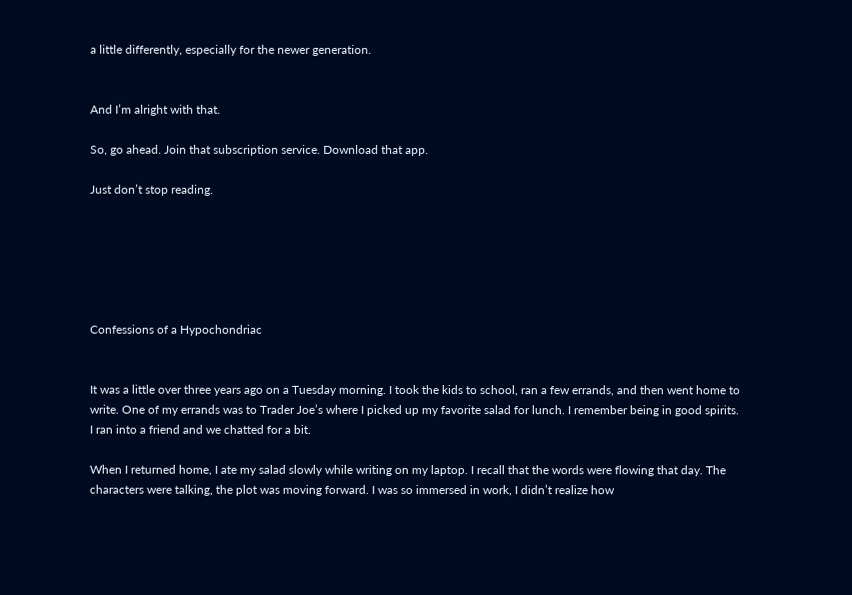a little differently, especially for the newer generation.


And I’m alright with that.

So, go ahead. Join that subscription service. Download that app.

Just don’t stop reading.






Confessions of a Hypochondriac


It was a little over three years ago on a Tuesday morning. I took the kids to school, ran a few errands, and then went home to write. One of my errands was to Trader Joe’s where I picked up my favorite salad for lunch. I remember being in good spirits. I ran into a friend and we chatted for a bit.

When I returned home, I ate my salad slowly while writing on my laptop. I recall that the words were flowing that day. The characters were talking, the plot was moving forward. I was so immersed in work, I didn’t realize how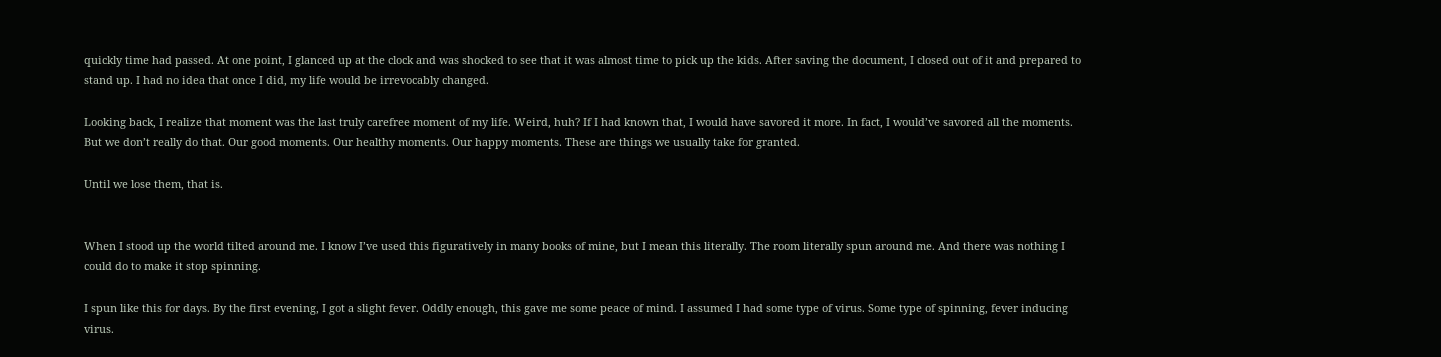quickly time had passed. At one point, I glanced up at the clock and was shocked to see that it was almost time to pick up the kids. After saving the document, I closed out of it and prepared to stand up. I had no idea that once I did, my life would be irrevocably changed.

Looking back, I realize that moment was the last truly carefree moment of my life. Weird, huh? If I had known that, I would have savored it more. In fact, I would’ve savored all the moments. But we don’t really do that. Our good moments. Our healthy moments. Our happy moments. These are things we usually take for granted.

Until we lose them, that is.


When I stood up the world tilted around me. I know I’ve used this figuratively in many books of mine, but I mean this literally. The room literally spun around me. And there was nothing I could do to make it stop spinning.

I spun like this for days. By the first evening, I got a slight fever. Oddly enough, this gave me some peace of mind. I assumed I had some type of virus. Some type of spinning, fever inducing virus.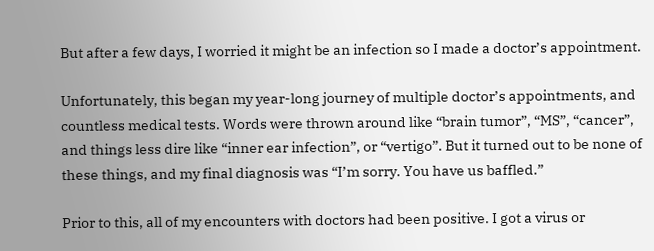But after a few days, I worried it might be an infection so I made a doctor’s appointment.

Unfortunately, this began my year-long journey of multiple doctor’s appointments, and countless medical tests. Words were thrown around like “brain tumor”, “MS”, “cancer”, and things less dire like “inner ear infection”, or “vertigo”. But it turned out to be none of these things, and my final diagnosis was “I’m sorry. You have us baffled.”

Prior to this, all of my encounters with doctors had been positive. I got a virus or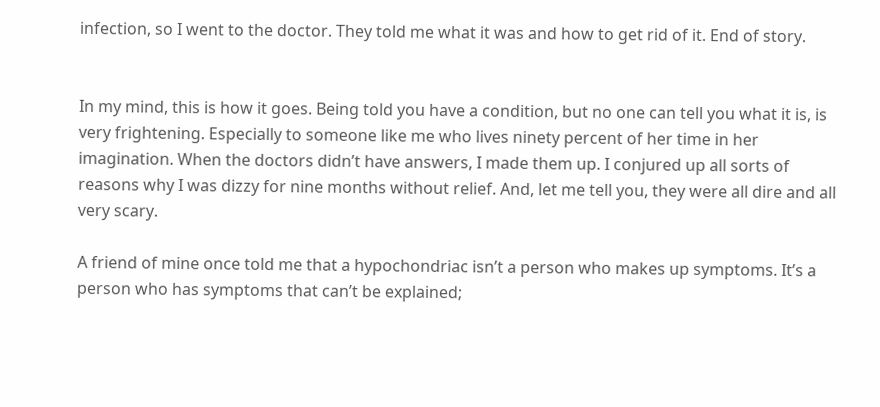infection, so I went to the doctor. They told me what it was and how to get rid of it. End of story.


In my mind, this is how it goes. Being told you have a condition, but no one can tell you what it is, is very frightening. Especially to someone like me who lives ninety percent of her time in her imagination. When the doctors didn’t have answers, I made them up. I conjured up all sorts of reasons why I was dizzy for nine months without relief. And, let me tell you, they were all dire and all very scary.

A friend of mine once told me that a hypochondriac isn’t a person who makes up symptoms. It’s a person who has symptoms that can’t be explained;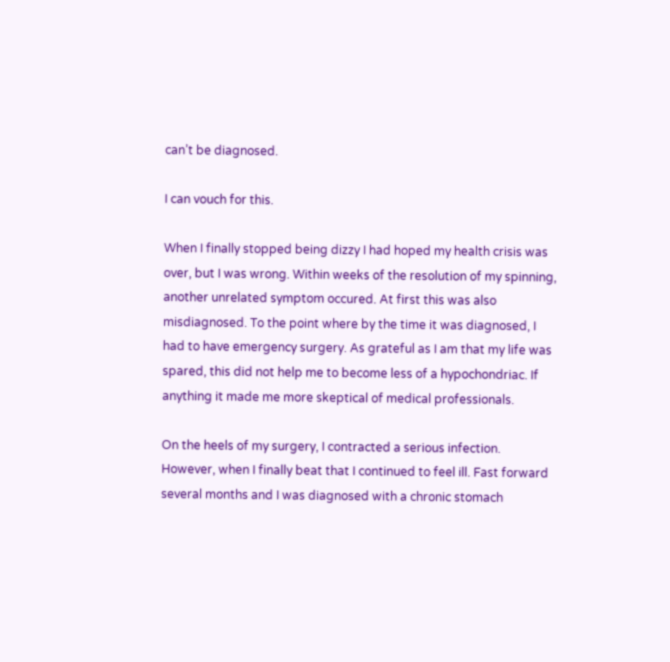can’t be diagnosed.

I can vouch for this.

When I finally stopped being dizzy I had hoped my health crisis was over, but I was wrong. Within weeks of the resolution of my spinning, another unrelated symptom occured. At first this was also misdiagnosed. To the point where by the time it was diagnosed, I had to have emergency surgery. As grateful as I am that my life was spared, this did not help me to become less of a hypochondriac. If anything it made me more skeptical of medical professionals.

On the heels of my surgery, I contracted a serious infection. However, when I finally beat that I continued to feel ill. Fast forward several months and I was diagnosed with a chronic stomach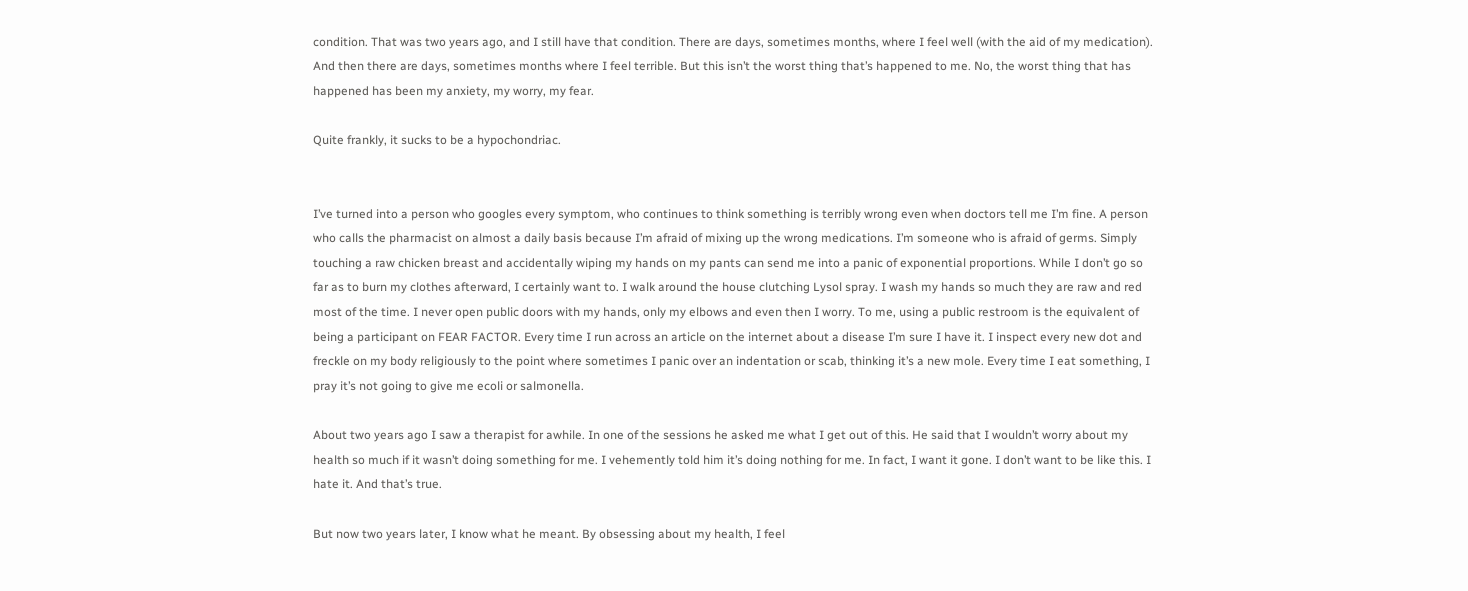condition. That was two years ago, and I still have that condition. There are days, sometimes months, where I feel well (with the aid of my medication). And then there are days, sometimes months where I feel terrible. But this isn’t the worst thing that’s happened to me. No, the worst thing that has happened has been my anxiety, my worry, my fear.

Quite frankly, it sucks to be a hypochondriac.


I’ve turned into a person who googles every symptom, who continues to think something is terribly wrong even when doctors tell me I’m fine. A person who calls the pharmacist on almost a daily basis because I’m afraid of mixing up the wrong medications. I’m someone who is afraid of germs. Simply touching a raw chicken breast and accidentally wiping my hands on my pants can send me into a panic of exponential proportions. While I don’t go so far as to burn my clothes afterward, I certainly want to. I walk around the house clutching Lysol spray. I wash my hands so much they are raw and red most of the time. I never open public doors with my hands, only my elbows and even then I worry. To me, using a public restroom is the equivalent of being a participant on FEAR FACTOR. Every time I run across an article on the internet about a disease I’m sure I have it. I inspect every new dot and freckle on my body religiously to the point where sometimes I panic over an indentation or scab, thinking it’s a new mole. Every time I eat something, I pray it’s not going to give me ecoli or salmonella.

About two years ago I saw a therapist for awhile. In one of the sessions he asked me what I get out of this. He said that I wouldn’t worry about my health so much if it wasn’t doing something for me. I vehemently told him it’s doing nothing for me. In fact, I want it gone. I don’t want to be like this. I hate it. And that’s true.

But now two years later, I know what he meant. By obsessing about my health, I feel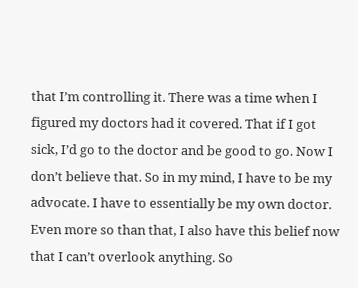that I’m controlling it. There was a time when I figured my doctors had it covered. That if I got sick, I’d go to the doctor and be good to go. Now I don’t believe that. So in my mind, I have to be my advocate. I have to essentially be my own doctor. Even more so than that, I also have this belief now that I can’t overlook anything. So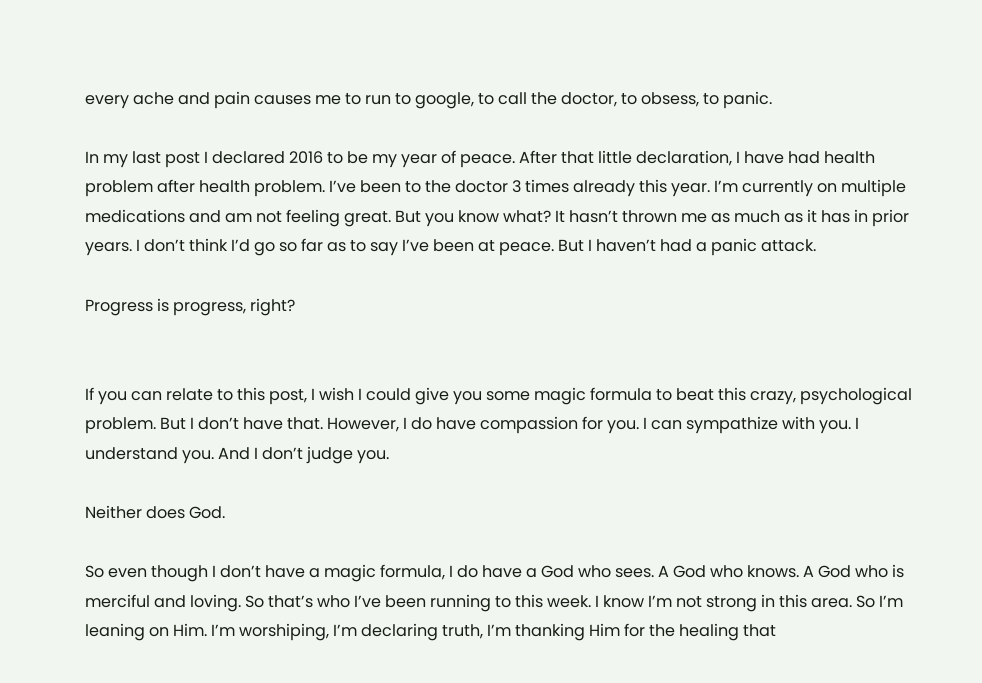every ache and pain causes me to run to google, to call the doctor, to obsess, to panic.

In my last post I declared 2016 to be my year of peace. After that little declaration, I have had health problem after health problem. I’ve been to the doctor 3 times already this year. I’m currently on multiple medications and am not feeling great. But you know what? It hasn’t thrown me as much as it has in prior years. I don’t think I’d go so far as to say I’ve been at peace. But I haven’t had a panic attack.

Progress is progress, right?


If you can relate to this post, I wish I could give you some magic formula to beat this crazy, psychological problem. But I don’t have that. However, I do have compassion for you. I can sympathize with you. I understand you. And I don’t judge you.

Neither does God.

So even though I don’t have a magic formula, I do have a God who sees. A God who knows. A God who is merciful and loving. So that’s who I’ve been running to this week. I know I’m not strong in this area. So I’m leaning on Him. I’m worshiping, I’m declaring truth, I’m thanking Him for the healing that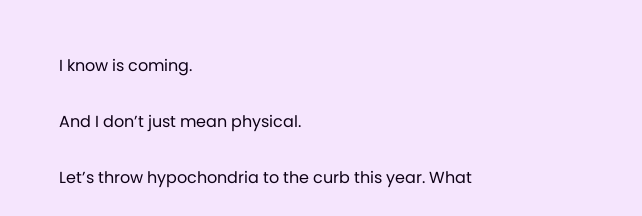I know is coming.

And I don’t just mean physical.

Let’s throw hypochondria to the curb this year. What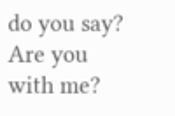do you say? Are you with me?